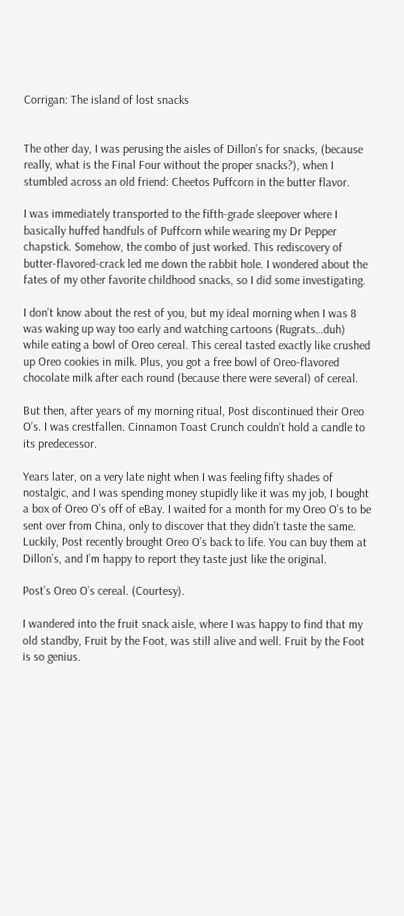Corrigan: The island of lost snacks


The other day, I was perusing the aisles of Dillon’s for snacks, (because really, what is the Final Four without the proper snacks?), when I stumbled across an old friend: Cheetos Puffcorn in the butter flavor.

I was immediately transported to the fifth-grade sleepover where I basically huffed handfuls of Puffcorn while wearing my Dr Pepper chapstick. Somehow, the combo of just worked. This rediscovery of butter-flavored-crack led me down the rabbit hole. I wondered about the fates of my other favorite childhood snacks, so I did some investigating.

I don’t know about the rest of you, but my ideal morning when I was 8 was waking up way too early and watching cartoons (Rugrats…duh) while eating a bowl of Oreo cereal. This cereal tasted exactly like crushed up Oreo cookies in milk. Plus, you got a free bowl of Oreo-flavored chocolate milk after each round (because there were several) of cereal.

But then, after years of my morning ritual, Post discontinued their Oreo O’s. I was crestfallen. Cinnamon Toast Crunch couldn’t hold a candle to its predecessor.

Years later, on a very late night when I was feeling fifty shades of nostalgic, and I was spending money stupidly like it was my job, I bought a box of Oreo O’s off of eBay. I waited for a month for my Oreo O’s to be sent over from China, only to discover that they didn’t taste the same. Luckily, Post recently brought Oreo O’s back to life. You can buy them at Dillon’s, and I’m happy to report they taste just like the original.

Post’s Oreo O’s cereal. (Courtesy).

I wandered into the fruit snack aisle, where I was happy to find that my old standby, Fruit by the Foot, was still alive and well. Fruit by the Foot is so genius.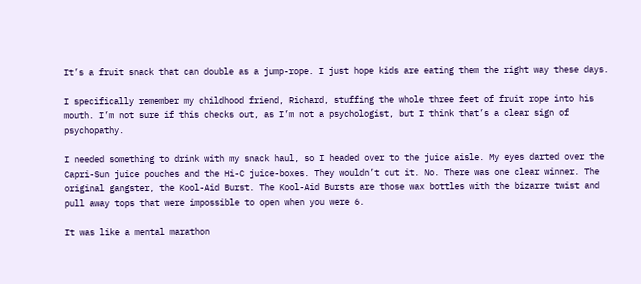It’s a fruit snack that can double as a jump-rope. I just hope kids are eating them the right way these days.

I specifically remember my childhood friend, Richard, stuffing the whole three feet of fruit rope into his mouth. I’m not sure if this checks out, as I’m not a psychologist, but I think that’s a clear sign of psychopathy.

I needed something to drink with my snack haul, so I headed over to the juice aisle. My eyes darted over the Capri-Sun juice pouches and the Hi-C juice-boxes. They wouldn’t cut it. No. There was one clear winner. The original gangster, the Kool-Aid Burst. The Kool-Aid Bursts are those wax bottles with the bizarre twist and pull away tops that were impossible to open when you were 6.

It was like a mental marathon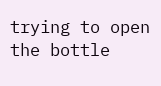trying to open the bottle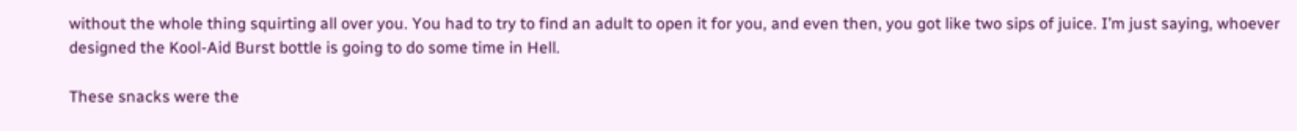without the whole thing squirting all over you. You had to try to find an adult to open it for you, and even then, you got like two sips of juice. I’m just saying, whoever designed the Kool-Aid Burst bottle is going to do some time in Hell.

These snacks were the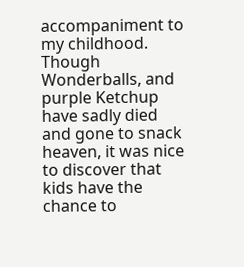accompaniment to my childhood. Though Wonderballs, and purple Ketchup have sadly died and gone to snack heaven, it was nice to discover that kids have the chance to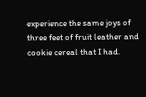experience the same joys of three feet of fruit leather and cookie cereal that I had.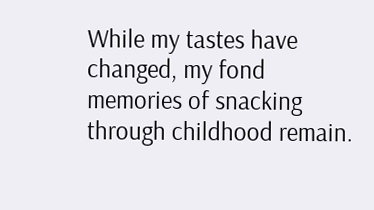While my tastes have changed, my fond memories of snacking through childhood remain.